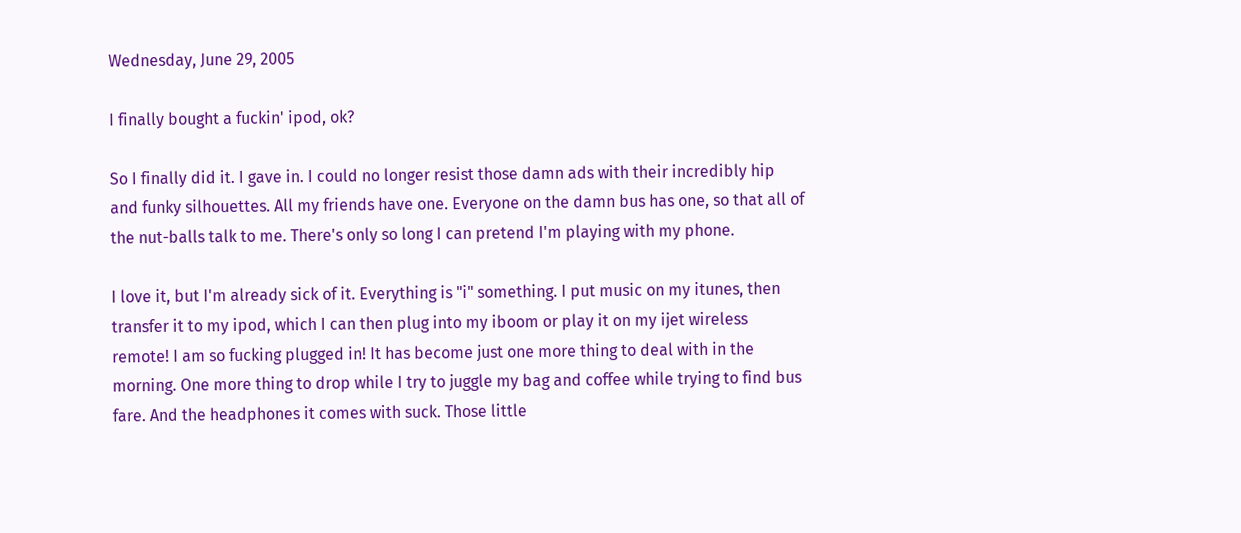Wednesday, June 29, 2005

I finally bought a fuckin' ipod, ok?

So I finally did it. I gave in. I could no longer resist those damn ads with their incredibly hip and funky silhouettes. All my friends have one. Everyone on the damn bus has one, so that all of the nut-balls talk to me. There's only so long I can pretend I'm playing with my phone.

I love it, but I'm already sick of it. Everything is "i" something. I put music on my itunes, then transfer it to my ipod, which I can then plug into my iboom or play it on my ijet wireless remote! I am so fucking plugged in! It has become just one more thing to deal with in the morning. One more thing to drop while I try to juggle my bag and coffee while trying to find bus fare. And the headphones it comes with suck. Those little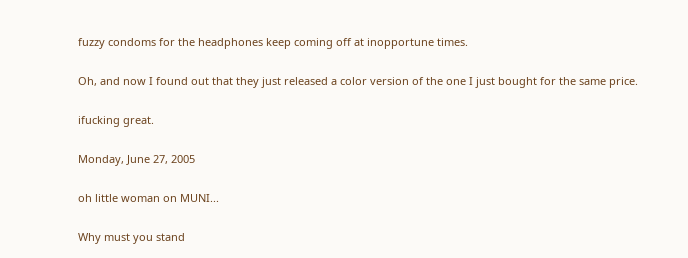fuzzy condoms for the headphones keep coming off at inopportune times.

Oh, and now I found out that they just released a color version of the one I just bought for the same price.

ifucking great.

Monday, June 27, 2005

oh little woman on MUNI...

Why must you stand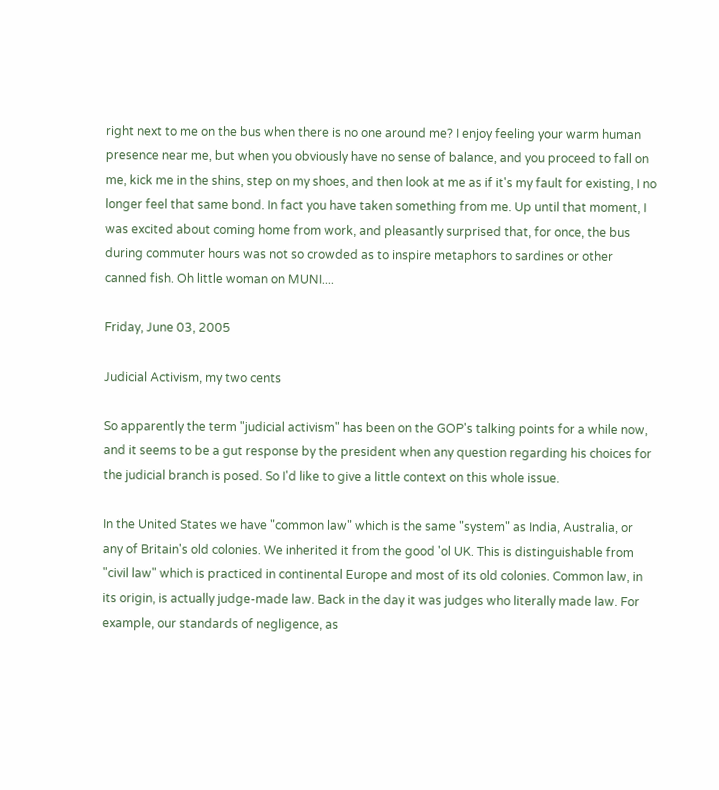right next to me on the bus when there is no one around me? I enjoy feeling your warm human presence near me, but when you obviously have no sense of balance, and you proceed to fall on me, kick me in the shins, step on my shoes, and then look at me as if it's my fault for existing, I no longer feel that same bond. In fact you have taken something from me. Up until that moment, I was excited about coming home from work, and pleasantly surprised that, for once, the bus during commuter hours was not so crowded as to inspire metaphors to sardines or other canned fish. Oh little woman on MUNI....

Friday, June 03, 2005

Judicial Activism, my two cents

So apparently the term "judicial activism" has been on the GOP's talking points for a while now, and it seems to be a gut response by the president when any question regarding his choices for the judicial branch is posed. So I'd like to give a little context on this whole issue.

In the United States we have "common law" which is the same "system" as India, Australia, or any of Britain's old colonies. We inherited it from the good 'ol UK. This is distinguishable from "civil law" which is practiced in continental Europe and most of its old colonies. Common law, in its origin, is actually judge-made law. Back in the day it was judges who literally made law. For example, our standards of negligence, as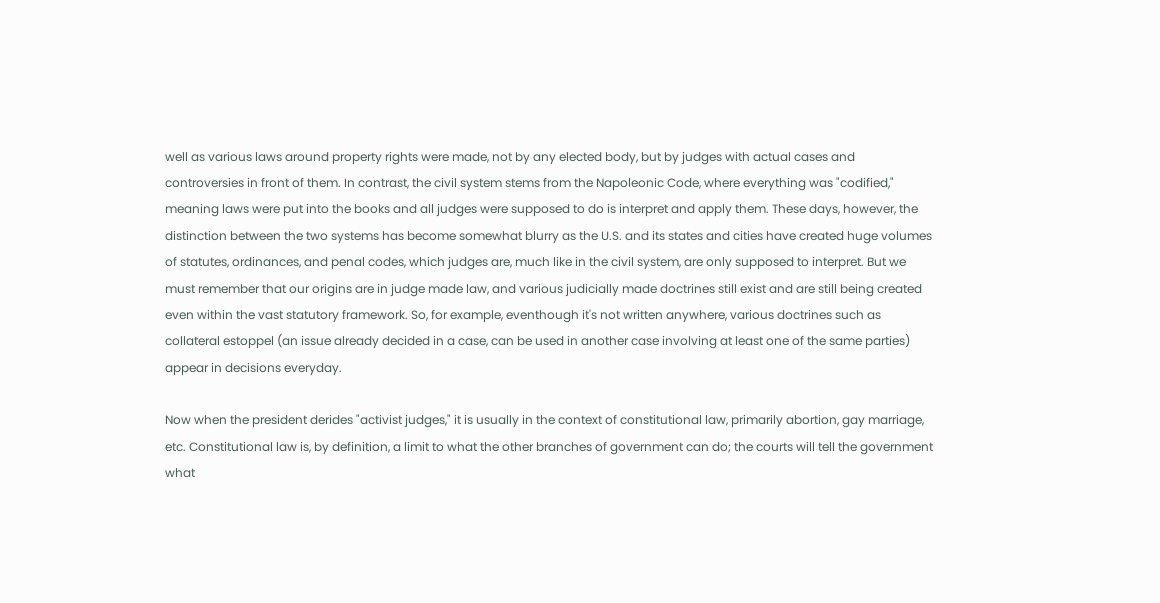well as various laws around property rights were made, not by any elected body, but by judges with actual cases and controversies in front of them. In contrast, the civil system stems from the Napoleonic Code, where everything was "codified," meaning laws were put into the books and all judges were supposed to do is interpret and apply them. These days, however, the distinction between the two systems has become somewhat blurry as the U.S. and its states and cities have created huge volumes of statutes, ordinances, and penal codes, which judges are, much like in the civil system, are only supposed to interpret. But we must remember that our origins are in judge made law, and various judicially made doctrines still exist and are still being created even within the vast statutory framework. So, for example, eventhough it's not written anywhere, various doctrines such as collateral estoppel (an issue already decided in a case, can be used in another case involving at least one of the same parties) appear in decisions everyday.

Now when the president derides "activist judges," it is usually in the context of constitutional law, primarily abortion, gay marriage, etc. Constitutional law is, by definition, a limit to what the other branches of government can do; the courts will tell the government what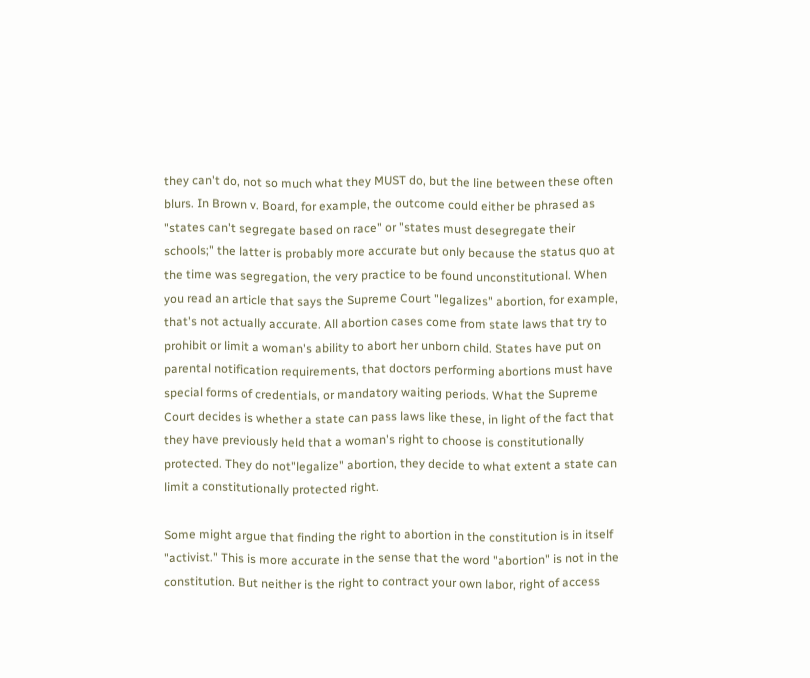they can't do, not so much what they MUST do, but the line between these often blurs. In Brown v. Board, for example, the outcome could either be phrased as "states can't segregate based on race" or "states must desegregate their schools;" the latter is probably more accurate but only because the status quo at the time was segregation, the very practice to be found unconstitutional. When you read an article that says the Supreme Court "legalizes" abortion, for example, that's not actually accurate. All abortion cases come from state laws that try to prohibit or limit a woman's ability to abort her unborn child. States have put on parental notification requirements, that doctors performing abortions must have special forms of credentials, or mandatory waiting periods. What the Supreme Court decides is whether a state can pass laws like these, in light of the fact that they have previously held that a woman's right to choose is constitutionally protected. They do not"legalize" abortion, they decide to what extent a state can limit a constitutionally protected right.

Some might argue that finding the right to abortion in the constitution is in itself "activist." This is more accurate in the sense that the word "abortion" is not in the constitution. But neither is the right to contract your own labor, right of access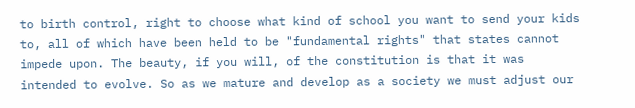to birth control, right to choose what kind of school you want to send your kids to, all of which have been held to be "fundamental rights" that states cannot impede upon. The beauty, if you will, of the constitution is that it was intended to evolve. So as we mature and develop as a society we must adjust our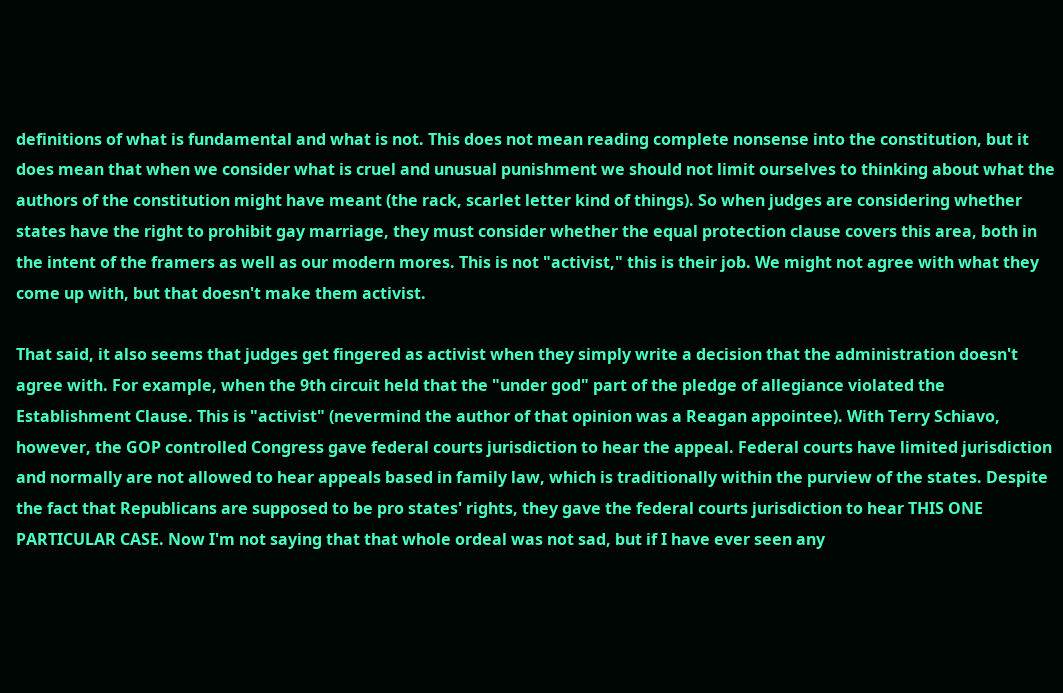definitions of what is fundamental and what is not. This does not mean reading complete nonsense into the constitution, but it does mean that when we consider what is cruel and unusual punishment we should not limit ourselves to thinking about what the authors of the constitution might have meant (the rack, scarlet letter kind of things). So when judges are considering whether states have the right to prohibit gay marriage, they must consider whether the equal protection clause covers this area, both in the intent of the framers as well as our modern mores. This is not "activist," this is their job. We might not agree with what they come up with, but that doesn't make them activist.

That said, it also seems that judges get fingered as activist when they simply write a decision that the administration doesn't agree with. For example, when the 9th circuit held that the "under god" part of the pledge of allegiance violated the Establishment Clause. This is "activist" (nevermind the author of that opinion was a Reagan appointee). With Terry Schiavo, however, the GOP controlled Congress gave federal courts jurisdiction to hear the appeal. Federal courts have limited jurisdiction and normally are not allowed to hear appeals based in family law, which is traditionally within the purview of the states. Despite the fact that Republicans are supposed to be pro states' rights, they gave the federal courts jurisdiction to hear THIS ONE PARTICULAR CASE. Now I'm not saying that that whole ordeal was not sad, but if I have ever seen any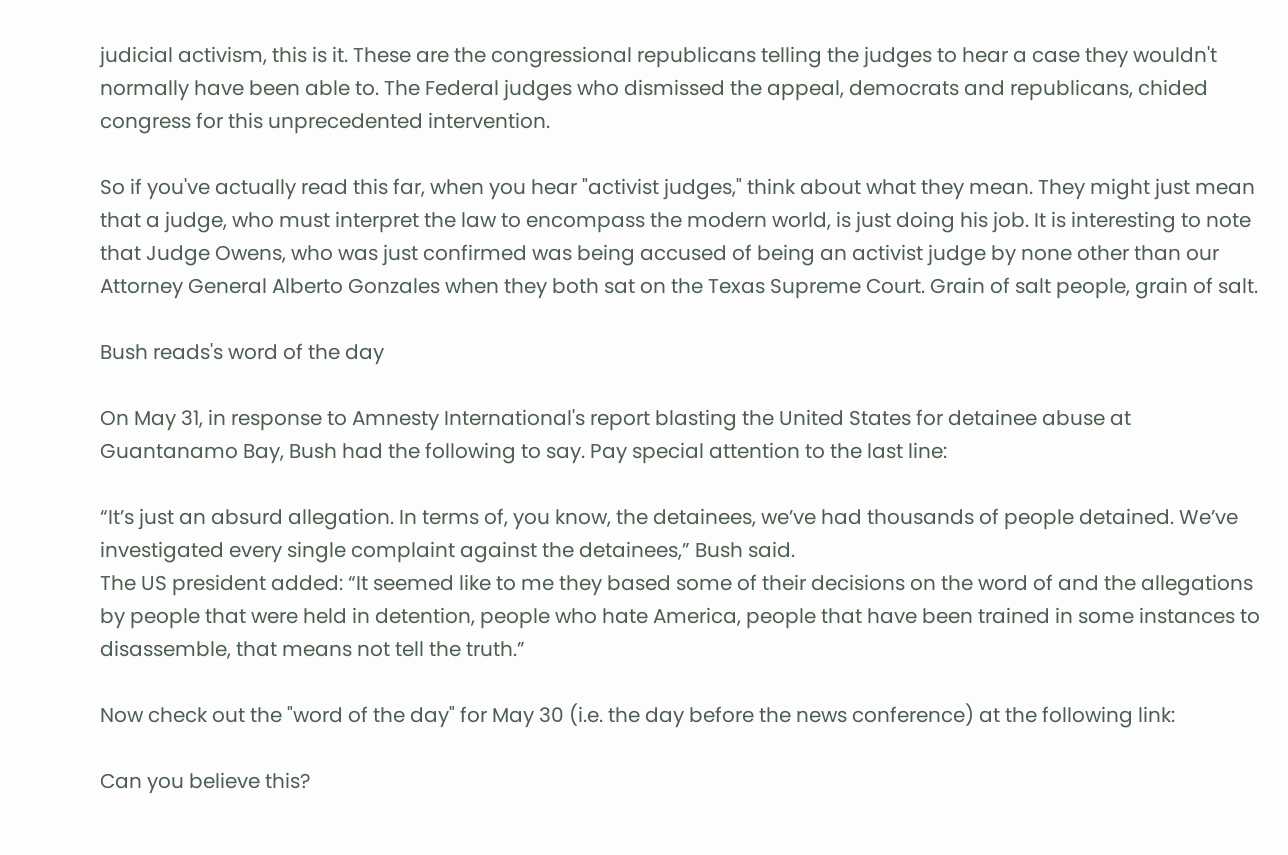judicial activism, this is it. These are the congressional republicans telling the judges to hear a case they wouldn't normally have been able to. The Federal judges who dismissed the appeal, democrats and republicans, chided congress for this unprecedented intervention.

So if you've actually read this far, when you hear "activist judges," think about what they mean. They might just mean that a judge, who must interpret the law to encompass the modern world, is just doing his job. It is interesting to note that Judge Owens, who was just confirmed was being accused of being an activist judge by none other than our Attorney General Alberto Gonzales when they both sat on the Texas Supreme Court. Grain of salt people, grain of salt.

Bush reads's word of the day

On May 31, in response to Amnesty International's report blasting the United States for detainee abuse at Guantanamo Bay, Bush had the following to say. Pay special attention to the last line:

“It’s just an absurd allegation. In terms of, you know, the detainees, we’ve had thousands of people detained. We’ve investigated every single complaint against the detainees,” Bush said.
The US president added: “It seemed like to me they based some of their decisions on the word of and the allegations by people that were held in detention, people who hate America, people that have been trained in some instances to disassemble, that means not tell the truth.”

Now check out the "word of the day" for May 30 (i.e. the day before the news conference) at the following link:

Can you believe this?